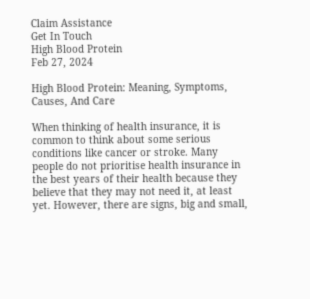Claim Assistance
Get In Touch
High Blood Protein
Feb 27, 2024

High Blood Protein: Meaning, Symptoms, Causes, And Care

When thinking of health insurance, it is common to think about some serious conditions like cancer or stroke. Many people do not prioritise health insurance in the best years of their health because they believe that they may not need it, at least yet. However, there are signs, big and small,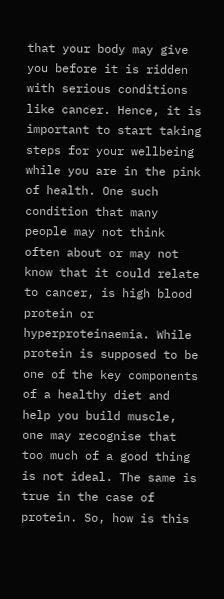that your body may give you before it is ridden with serious conditions like cancer. Hence, it is important to start taking steps for your wellbeing while you are in the pink of health. One such condition that many people may not think often about or may not know that it could relate to cancer, is high blood protein or hyperproteinaemia. While protein is supposed to be one of the key components of a healthy diet and help you build muscle, one may recognise that too much of a good thing is not ideal. The same is true in the case of protein. So, how is this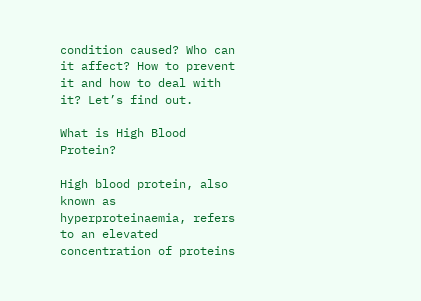condition caused? Who can it affect? How to prevent it and how to deal with it? Let’s find out.

What is High Blood Protein?

High blood protein, also known as hyperproteinaemia, refers to an elevated concentration of proteins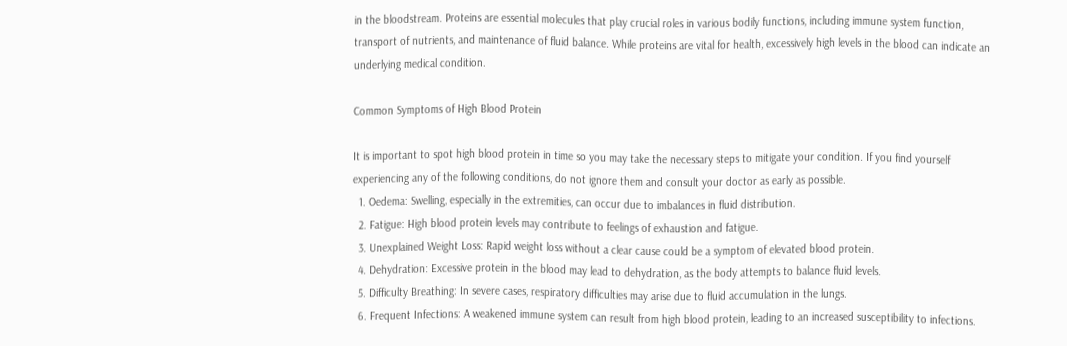in the bloodstream. Proteins are essential molecules that play crucial roles in various bodily functions, including immune system function, transport of nutrients, and maintenance of fluid balance. While proteins are vital for health, excessively high levels in the blood can indicate an underlying medical condition.

Common Symptoms of High Blood Protein

It is important to spot high blood protein in time so you may take the necessary steps to mitigate your condition. If you find yourself experiencing any of the following conditions, do not ignore them and consult your doctor as early as possible.
  1. Oedema: Swelling, especially in the extremities, can occur due to imbalances in fluid distribution.
  2. Fatigue: High blood protein levels may contribute to feelings of exhaustion and fatigue.
  3. Unexplained Weight Loss: Rapid weight loss without a clear cause could be a symptom of elevated blood protein.
  4. Dehydration: Excessive protein in the blood may lead to dehydration, as the body attempts to balance fluid levels.
  5. Difficulty Breathing: In severe cases, respiratory difficulties may arise due to fluid accumulation in the lungs.
  6. Frequent Infections: A weakened immune system can result from high blood protein, leading to an increased susceptibility to infections.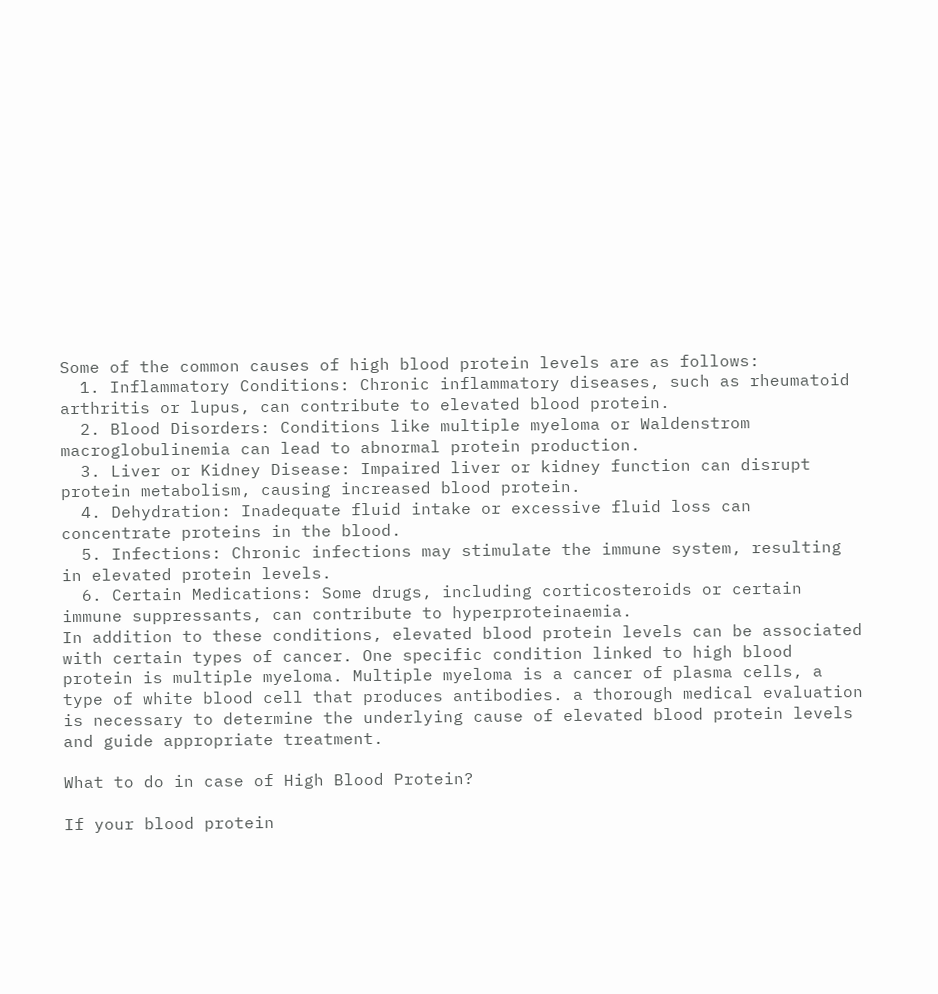Some of the common causes of high blood protein levels are as follows:
  1. Inflammatory Conditions: Chronic inflammatory diseases, such as rheumatoid arthritis or lupus, can contribute to elevated blood protein.
  2. Blood Disorders: Conditions like multiple myeloma or Waldenstrom macroglobulinemia can lead to abnormal protein production.
  3. Liver or Kidney Disease: Impaired liver or kidney function can disrupt protein metabolism, causing increased blood protein.
  4. Dehydration: Inadequate fluid intake or excessive fluid loss can concentrate proteins in the blood.
  5. Infections: Chronic infections may stimulate the immune system, resulting in elevated protein levels.
  6. Certain Medications: Some drugs, including corticosteroids or certain immune suppressants, can contribute to hyperproteinaemia.
In addition to these conditions, elevated blood protein levels can be associated with certain types of cancer. One specific condition linked to high blood protein is multiple myeloma. Multiple myeloma is a cancer of plasma cells, a type of white blood cell that produces antibodies. a thorough medical evaluation is necessary to determine the underlying cause of elevated blood protein levels and guide appropriate treatment.

What to do in case of High Blood Protein?

If your blood protein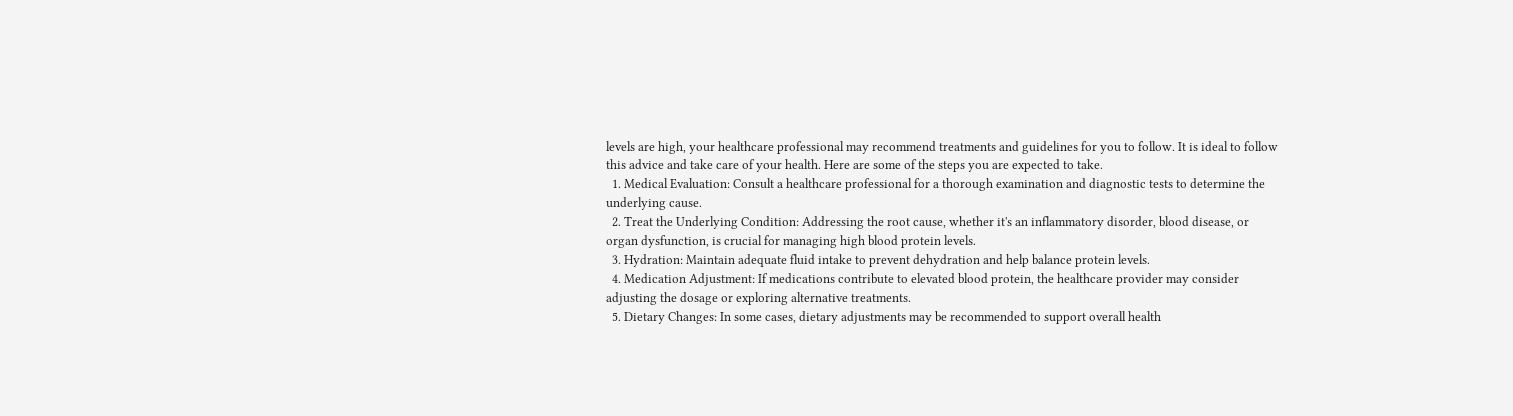levels are high, your healthcare professional may recommend treatments and guidelines for you to follow. It is ideal to follow this advice and take care of your health. Here are some of the steps you are expected to take.
  1. Medical Evaluation: Consult a healthcare professional for a thorough examination and diagnostic tests to determine the underlying cause.
  2. Treat the Underlying Condition: Addressing the root cause, whether it's an inflammatory disorder, blood disease, or organ dysfunction, is crucial for managing high blood protein levels.
  3. Hydration: Maintain adequate fluid intake to prevent dehydration and help balance protein levels.
  4. Medication Adjustment: If medications contribute to elevated blood protein, the healthcare provider may consider adjusting the dosage or exploring alternative treatments.
  5. Dietary Changes: In some cases, dietary adjustments may be recommended to support overall health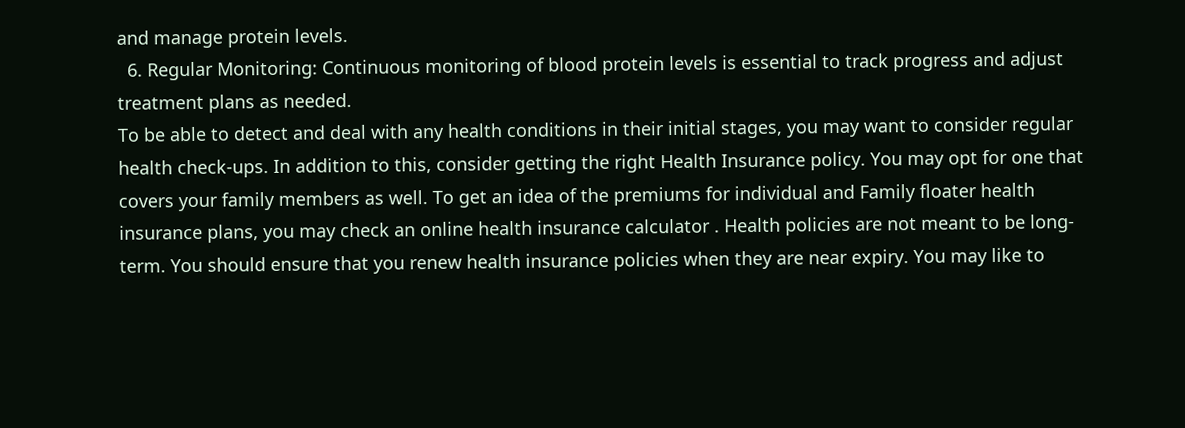and manage protein levels.
  6. Regular Monitoring: Continuous monitoring of blood protein levels is essential to track progress and adjust treatment plans as needed.
To be able to detect and deal with any health conditions in their initial stages, you may want to consider regular health check-ups. In addition to this, consider getting the right Health Insurance policy. You may opt for one that covers your family members as well. To get an idea of the premiums for individual and Family floater health insurance plans, you may check an online health insurance calculator . Health policies are not meant to be long-term. You should ensure that you renew health insurance policies when they are near expiry. You may like to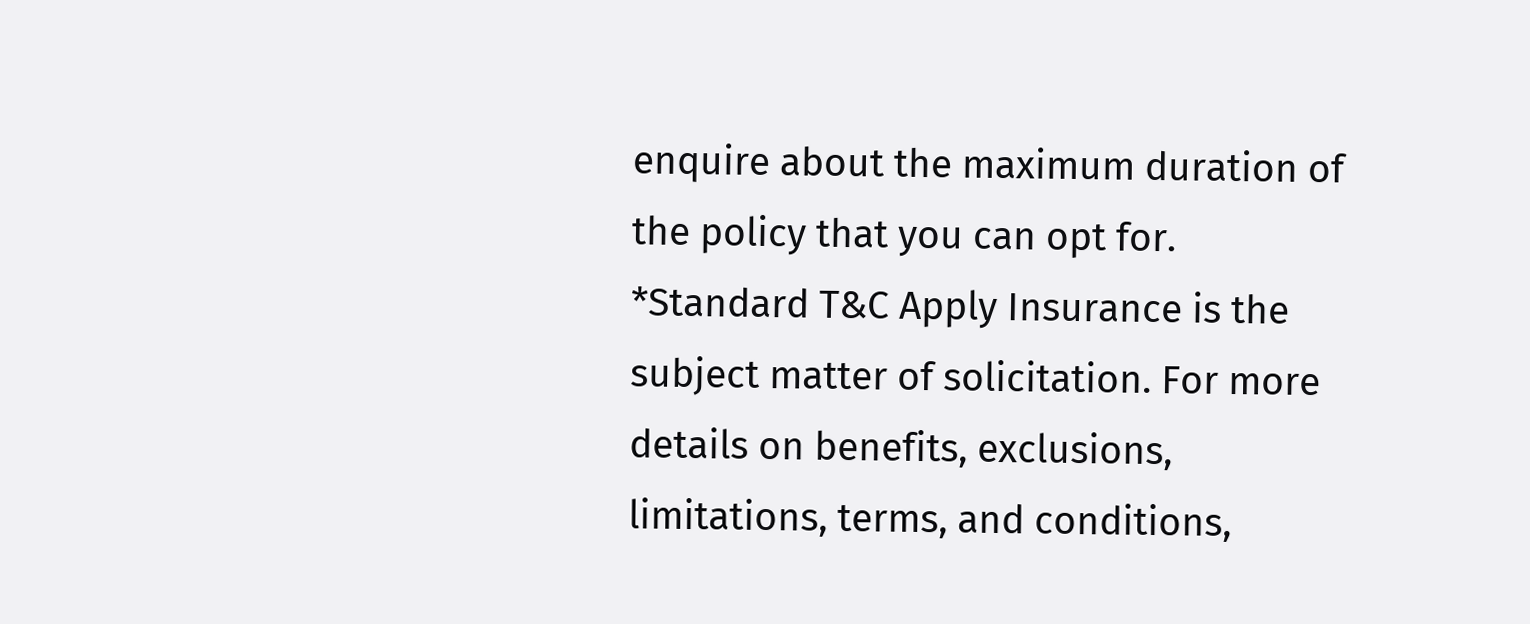enquire about the maximum duration of the policy that you can opt for.   *Standard T&C Apply Insurance is the subject matter of solicitation. For more details on benefits, exclusions, limitations, terms, and conditions,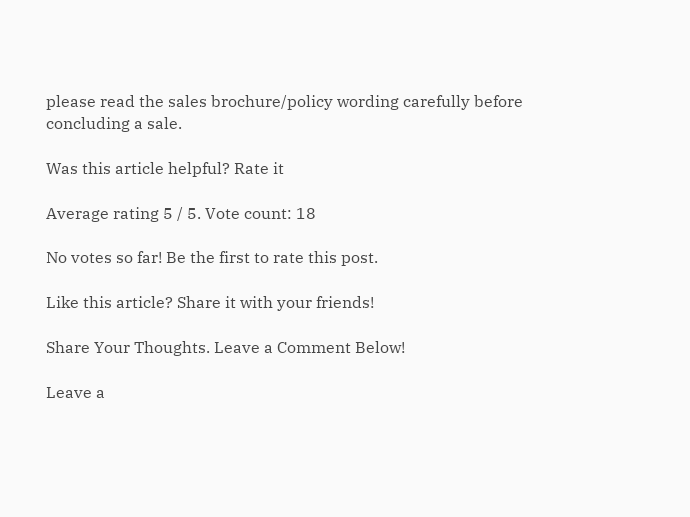please read the sales brochure/policy wording carefully before concluding a sale.

Was this article helpful? Rate it

Average rating 5 / 5. Vote count: 18

No votes so far! Be the first to rate this post.

Like this article? Share it with your friends!

Share Your Thoughts. Leave a Comment Below!

Leave a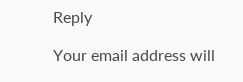Reply

Your email address will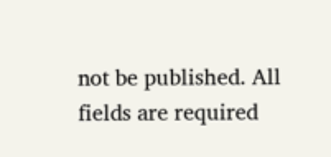not be published. All fields are required